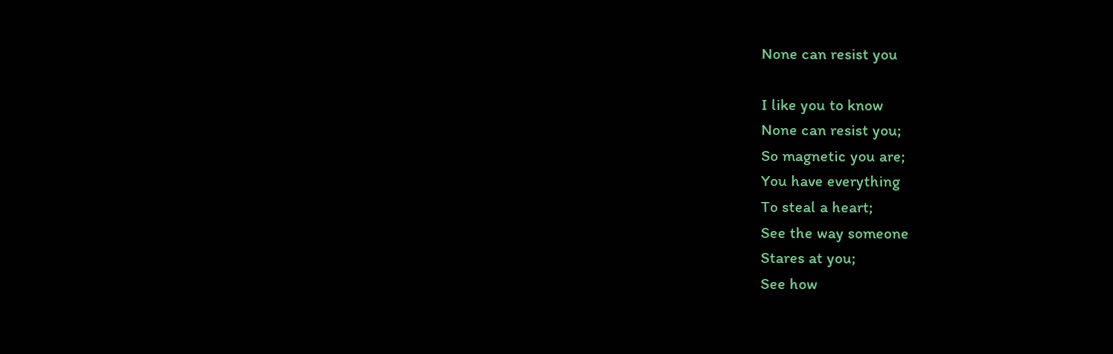None can resist you

I like you to know
None can resist you;
So magnetic you are;
You have everything
To steal a heart;
See the way someone
Stares at you;
See how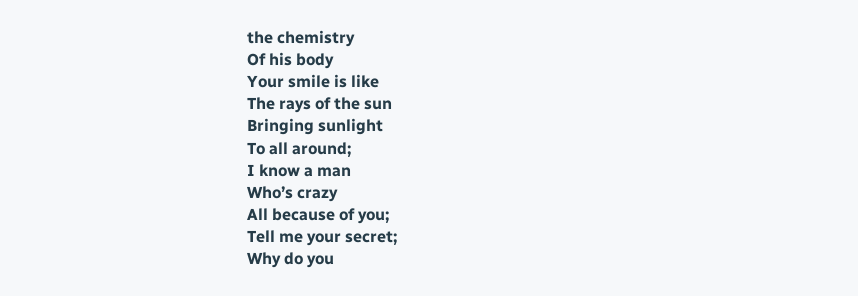the chemistry
Of his body
Your smile is like
The rays of the sun
Bringing sunlight
To all around;
I know a man
Who’s crazy
All because of you;
Tell me your secret;
Why do you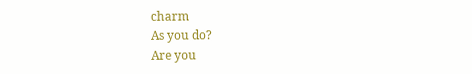charm
As you do?
Are you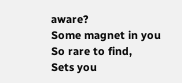aware?
Some magnet in you
So rare to find,
Sets you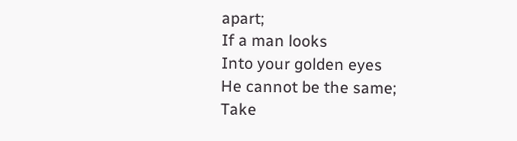apart;
If a man looks
Into your golden eyes
He cannot be the same;
Take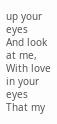up your eyes
And look at me,
With love in your eyes
That my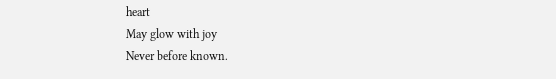heart
May glow with joy
Never before known.